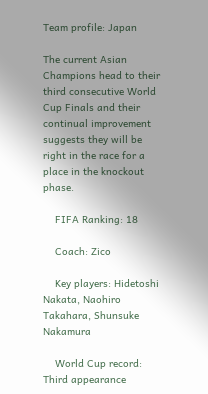Team profile: Japan

The current Asian Champions head to their third consecutive World Cup Finals and their continual improvement suggests they will be right in the race for a place in the knockout phase.

    FIFA Ranking: 18

    Coach: Zico

    Key players: Hidetoshi Nakata, Naohiro Takahara, Shunsuke Nakamura

    World Cup record: Third appearance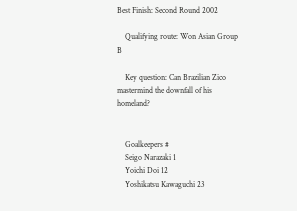Best Finish: Second Round 2002

    Qualifying route: Won Asian Group B

    Key question: Can Brazilian Zico mastermind the downfall of his homeland?


    Goalkeepers #
    Seigo Narazaki 1
    Yoichi Doi 12
    Yoshikatsu Kawaguchi 23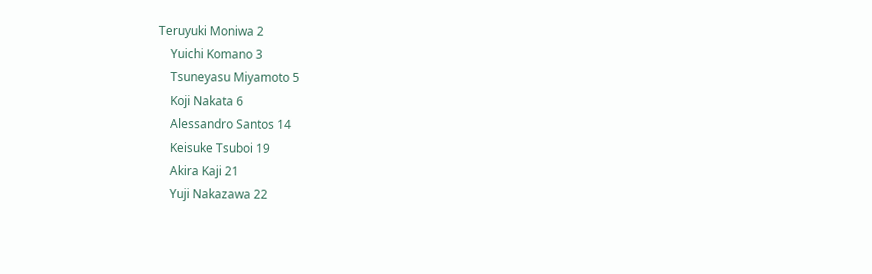Teruyuki Moniwa 2
    Yuichi Komano 3
    Tsuneyasu Miyamoto 5
    Koji Nakata 6
    Alessandro Santos 14
    Keisuke Tsuboi 19
    Akira Kaji 21
    Yuji Nakazawa 22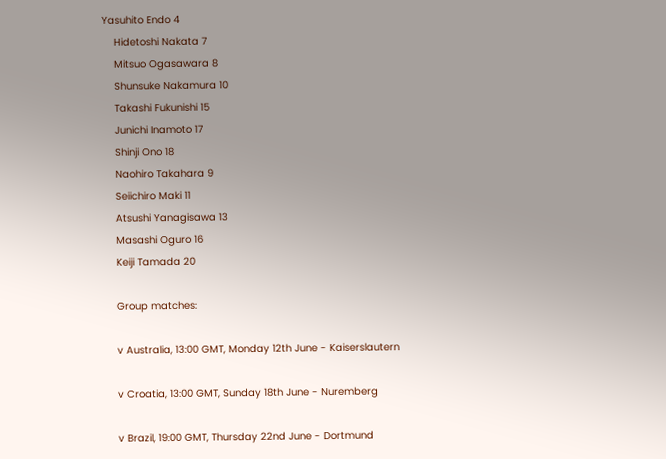Yasuhito Endo 4
    Hidetoshi Nakata 7
    Mitsuo Ogasawara 8
    Shunsuke Nakamura 10
    Takashi Fukunishi 15
    Junichi Inamoto 17
    Shinji Ono 18
    Naohiro Takahara 9
    Seiichiro Maki 11
    Atsushi Yanagisawa 13
    Masashi Oguro 16
    Keiji Tamada 20

    Group matches:

    v Australia, 13:00 GMT, Monday 12th June - Kaiserslautern

    v Croatia, 13:00 GMT, Sunday 18th June - Nuremberg

    v Brazil, 19:00 GMT, Thursday 22nd June - Dortmund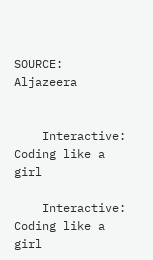SOURCE: Aljazeera


    Interactive: Coding like a girl

    Interactive: Coding like a girl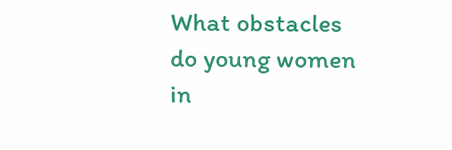What obstacles do young women in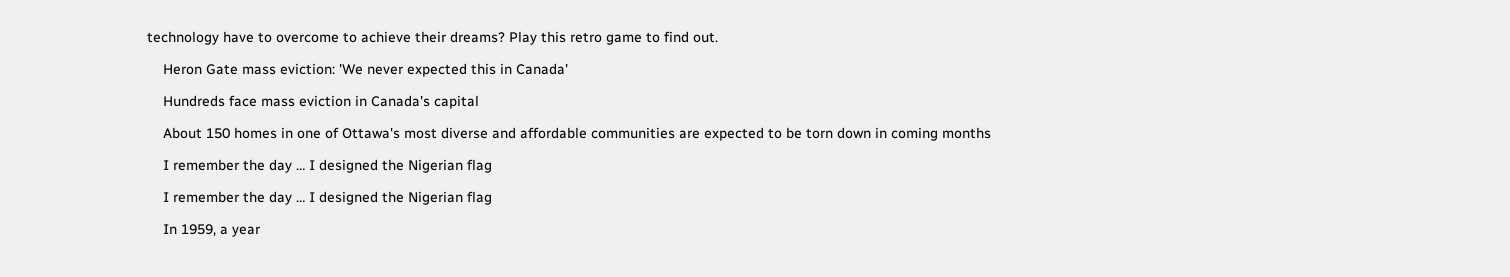technology have to overcome to achieve their dreams? Play this retro game to find out.

    Heron Gate mass eviction: 'We never expected this in Canada'

    Hundreds face mass eviction in Canada's capital

    About 150 homes in one of Ottawa's most diverse and affordable communities are expected to be torn down in coming months

    I remember the day … I designed the Nigerian flag

    I remember the day … I designed the Nigerian flag

    In 1959, a year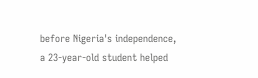before Nigeria's independence, a 23-year-old student helped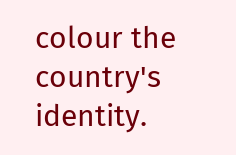colour the country's identity.